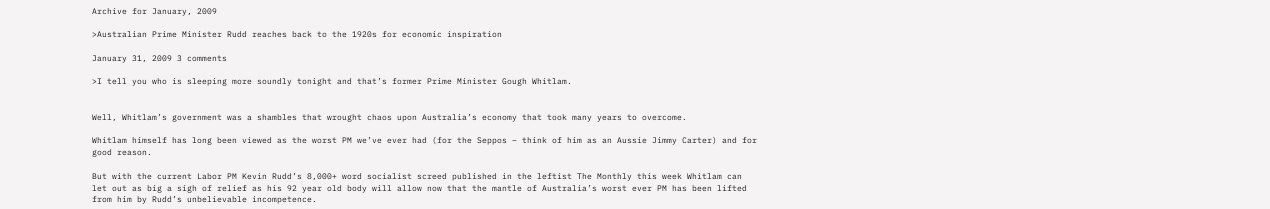Archive for January, 2009

>Australian Prime Minister Rudd reaches back to the 1920s for economic inspiration

January 31, 2009 3 comments

>I tell you who is sleeping more soundly tonight and that’s former Prime Minister Gough Whitlam.


Well, Whitlam’s government was a shambles that wrought chaos upon Australia’s economy that took many years to overcome.

Whitlam himself has long been viewed as the worst PM we’ve ever had (for the Seppos – think of him as an Aussie Jimmy Carter) and for good reason.

But with the current Labor PM Kevin Rudd’s 8,000+ word socialist screed published in the leftist The Monthly this week Whitlam can let out as big a sigh of relief as his 92 year old body will allow now that the mantle of Australia’s worst ever PM has been lifted from him by Rudd’s unbelievable incompetence.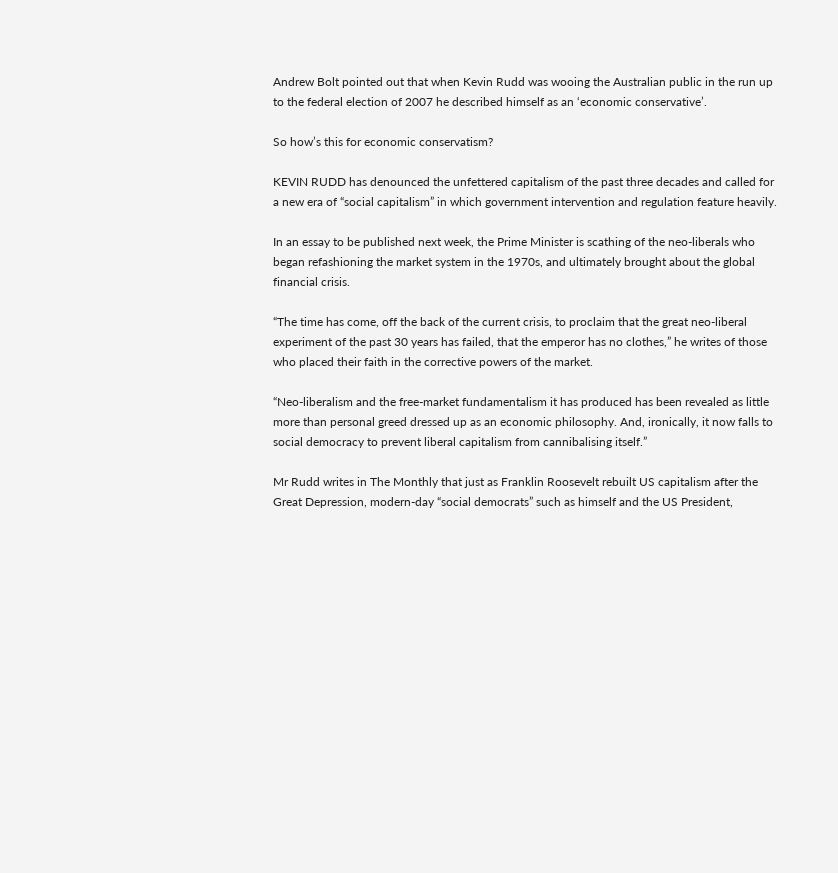Andrew Bolt pointed out that when Kevin Rudd was wooing the Australian public in the run up to the federal election of 2007 he described himself as an ‘economic conservative’.

So how’s this for economic conservatism?

KEVIN RUDD has denounced the unfettered capitalism of the past three decades and called for a new era of “social capitalism” in which government intervention and regulation feature heavily.

In an essay to be published next week, the Prime Minister is scathing of the neo-liberals who began refashioning the market system in the 1970s, and ultimately brought about the global financial crisis.

“The time has come, off the back of the current crisis, to proclaim that the great neo-liberal experiment of the past 30 years has failed, that the emperor has no clothes,” he writes of those who placed their faith in the corrective powers of the market.

“Neo-liberalism and the free-market fundamentalism it has produced has been revealed as little more than personal greed dressed up as an economic philosophy. And, ironically, it now falls to social democracy to prevent liberal capitalism from cannibalising itself.”

Mr Rudd writes in The Monthly that just as Franklin Roosevelt rebuilt US capitalism after the Great Depression, modern-day “social democrats” such as himself and the US President,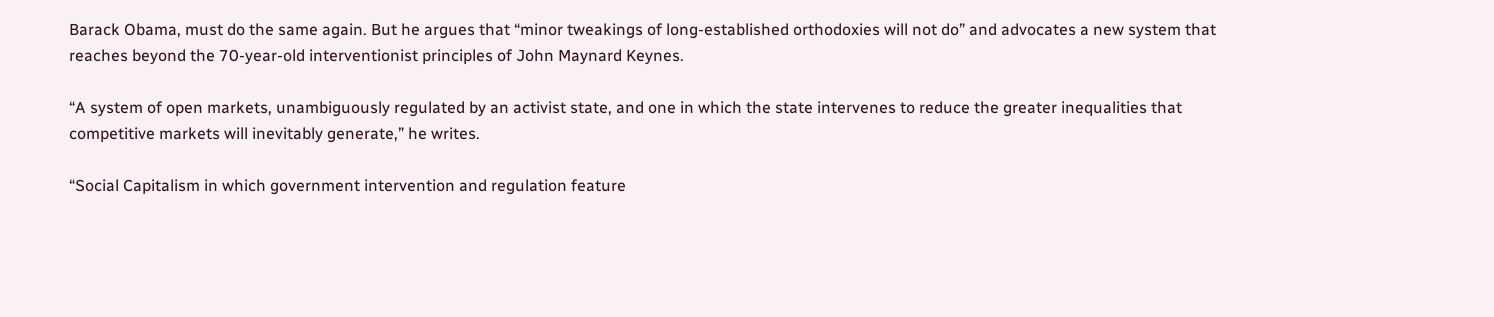Barack Obama, must do the same again. But he argues that “minor tweakings of long-established orthodoxies will not do” and advocates a new system that reaches beyond the 70-year-old interventionist principles of John Maynard Keynes.

“A system of open markets, unambiguously regulated by an activist state, and one in which the state intervenes to reduce the greater inequalities that competitive markets will inevitably generate,” he writes.

“Social Capitalism in which government intervention and regulation feature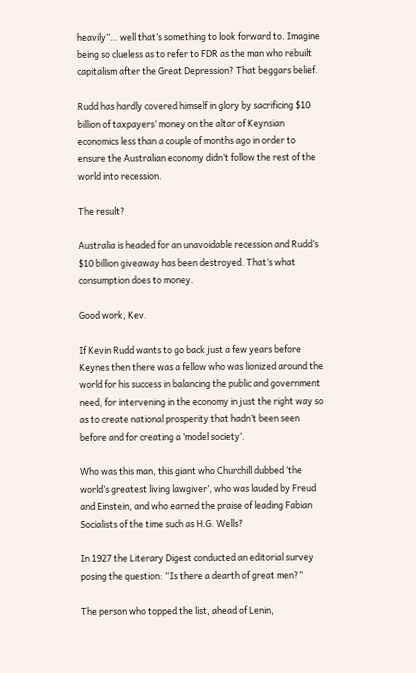heavily”… well that’s something to look forward to. Imagine being so clueless as to refer to FDR as the man who rebuilt capitalism after the Great Depression? That beggars belief.

Rudd has hardly covered himself in glory by sacrificing $10 billion of taxpayers’ money on the altar of Keynsian economics less than a couple of months ago in order to ensure the Australian economy didn’t follow the rest of the world into recession.

The result?

Australia is headed for an unavoidable recession and Rudd’s $10 billion giveaway has been destroyed. That’s what consumption does to money.

Good work, Kev.

If Kevin Rudd wants to go back just a few years before Keynes then there was a fellow who was lionized around the world for his success in balancing the public and government need, for intervening in the economy in just the right way so as to create national prosperity that hadn’t been seen before and for creating a ‘model society’.

Who was this man, this giant who Churchill dubbed ‘the world’s greatest living lawgiver’, who was lauded by Freud and Einstein, and who earned the praise of leading Fabian Socialists of the time such as H.G. Wells?

In 1927 the Literary Digest conducted an editorial survey posing the question: “Is there a dearth of great men?”

The person who topped the list, ahead of Lenin,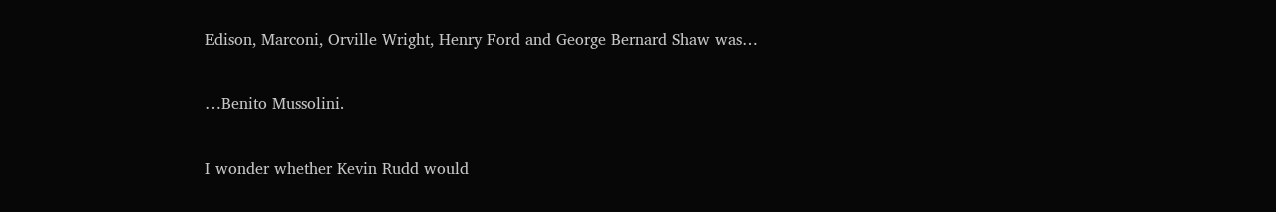Edison, Marconi, Orville Wright, Henry Ford and George Bernard Shaw was…

…Benito Mussolini.

I wonder whether Kevin Rudd would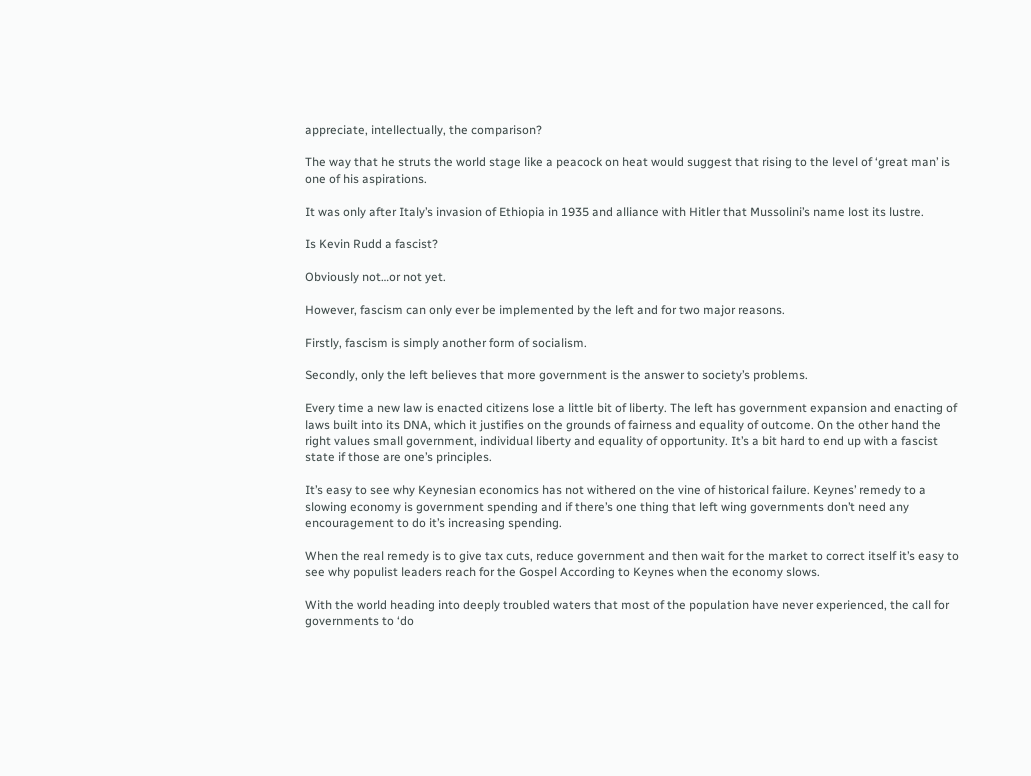appreciate, intellectually, the comparison?

The way that he struts the world stage like a peacock on heat would suggest that rising to the level of ‘great man’ is one of his aspirations.

It was only after Italy’s invasion of Ethiopia in 1935 and alliance with Hitler that Mussolini’s name lost its lustre.

Is Kevin Rudd a fascist?

Obviously not…or not yet.

However, fascism can only ever be implemented by the left and for two major reasons.

Firstly, fascism is simply another form of socialism.

Secondly, only the left believes that more government is the answer to society’s problems.

Every time a new law is enacted citizens lose a little bit of liberty. The left has government expansion and enacting of laws built into its DNA, which it justifies on the grounds of fairness and equality of outcome. On the other hand the right values small government, individual liberty and equality of opportunity. It’s a bit hard to end up with a fascist state if those are one’s principles.

It’s easy to see why Keynesian economics has not withered on the vine of historical failure. Keynes’ remedy to a slowing economy is government spending and if there’s one thing that left wing governments don’t need any encouragement to do it’s increasing spending.

When the real remedy is to give tax cuts, reduce government and then wait for the market to correct itself it’s easy to see why populist leaders reach for the Gospel According to Keynes when the economy slows.

With the world heading into deeply troubled waters that most of the population have never experienced, the call for governments to ‘do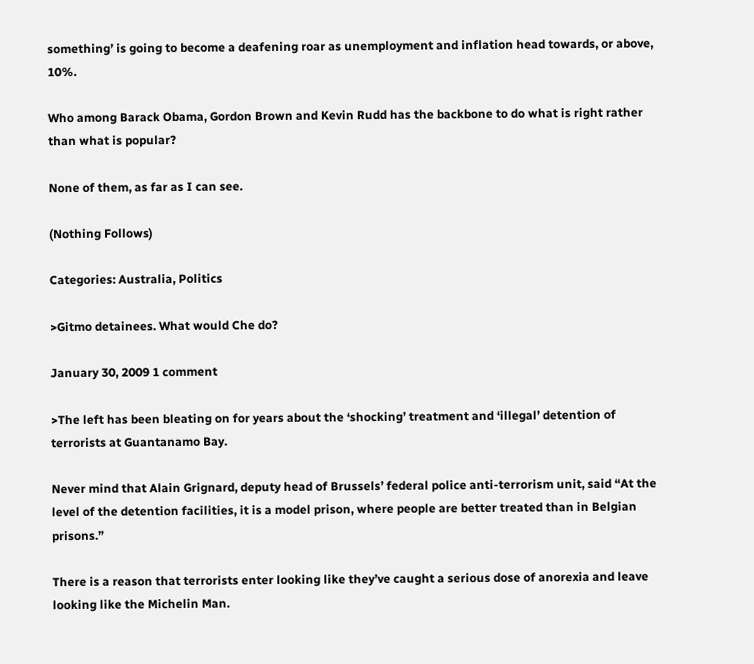something’ is going to become a deafening roar as unemployment and inflation head towards, or above, 10%.

Who among Barack Obama, Gordon Brown and Kevin Rudd has the backbone to do what is right rather than what is popular?

None of them, as far as I can see.

(Nothing Follows)

Categories: Australia, Politics

>Gitmo detainees. What would Che do?

January 30, 2009 1 comment

>The left has been bleating on for years about the ‘shocking’ treatment and ‘illegal’ detention of terrorists at Guantanamo Bay.

Never mind that Alain Grignard, deputy head of Brussels’ federal police anti-terrorism unit, said “At the level of the detention facilities, it is a model prison, where people are better treated than in Belgian prisons.”

There is a reason that terrorists enter looking like they’ve caught a serious dose of anorexia and leave looking like the Michelin Man.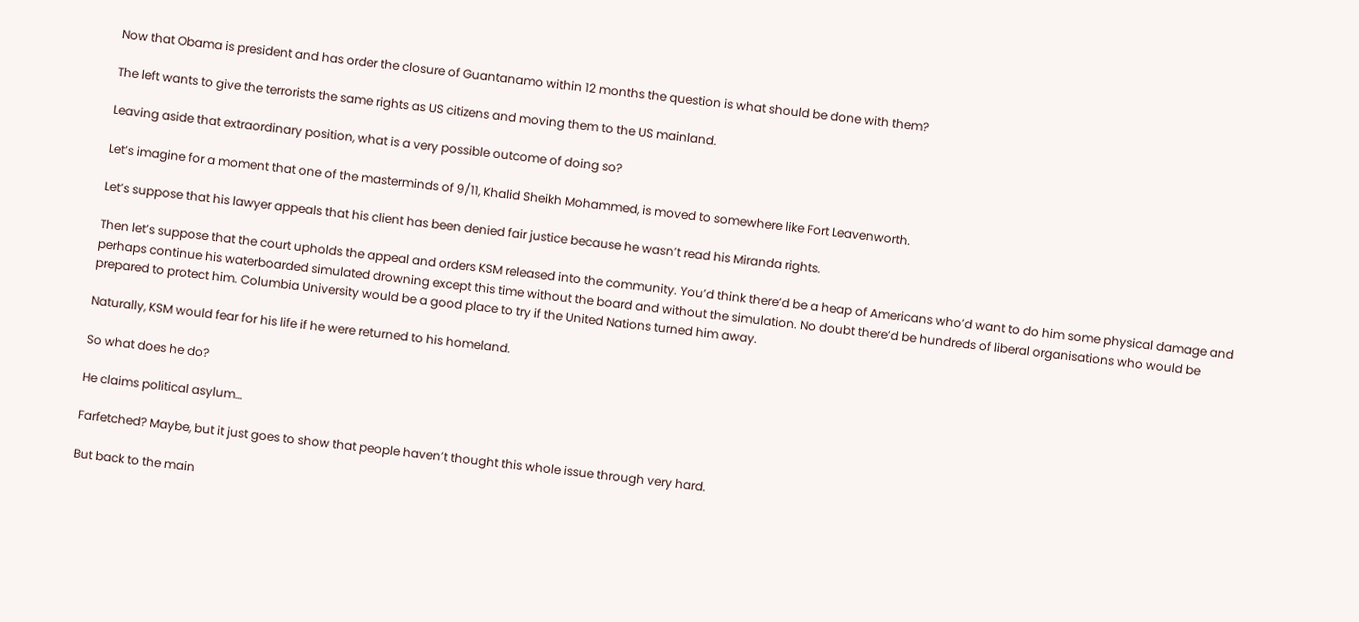Now that Obama is president and has order the closure of Guantanamo within 12 months the question is what should be done with them?

The left wants to give the terrorists the same rights as US citizens and moving them to the US mainland.

Leaving aside that extraordinary position, what is a very possible outcome of doing so?

Let’s imagine for a moment that one of the masterminds of 9/11, Khalid Sheikh Mohammed, is moved to somewhere like Fort Leavenworth.

Let’s suppose that his lawyer appeals that his client has been denied fair justice because he wasn’t read his Miranda rights.

Then let’s suppose that the court upholds the appeal and orders KSM released into the community. You’d think there’d be a heap of Americans who’d want to do him some physical damage and perhaps continue his waterboarded simulated drowning except this time without the board and without the simulation. No doubt there’d be hundreds of liberal organisations who would be prepared to protect him. Columbia University would be a good place to try if the United Nations turned him away.

Naturally, KSM would fear for his life if he were returned to his homeland.

So what does he do?

He claims political asylum…

Farfetched? Maybe, but it just goes to show that people haven’t thought this whole issue through very hard.

But back to the main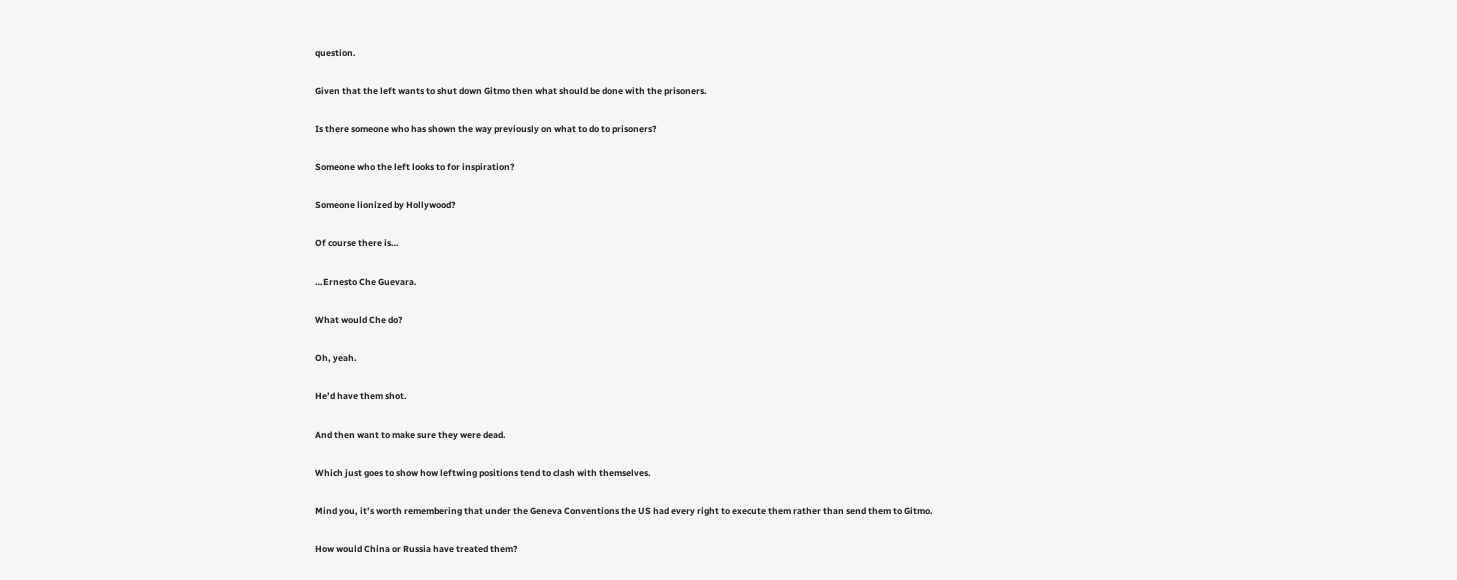question.

Given that the left wants to shut down Gitmo then what should be done with the prisoners.

Is there someone who has shown the way previously on what to do to prisoners?

Someone who the left looks to for inspiration?

Someone lionized by Hollywood?

Of course there is…

…Ernesto Che Guevara.

What would Che do?

Oh, yeah.

He’d have them shot.

And then want to make sure they were dead.

Which just goes to show how leftwing positions tend to clash with themselves.

Mind you, it’s worth remembering that under the Geneva Conventions the US had every right to execute them rather than send them to Gitmo.

How would China or Russia have treated them?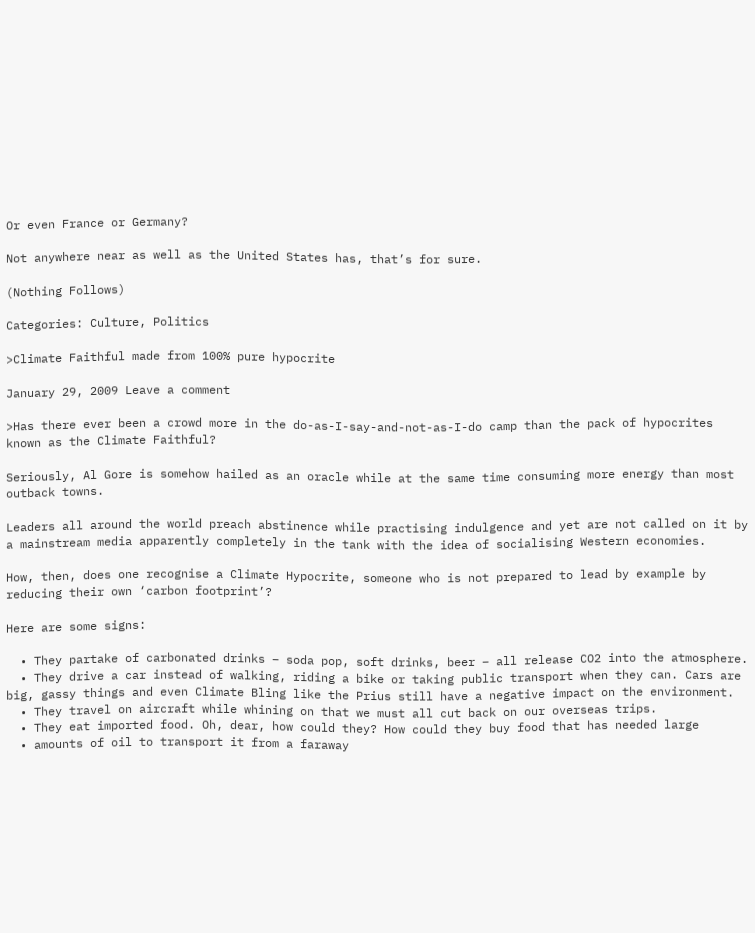Or even France or Germany?

Not anywhere near as well as the United States has, that’s for sure.

(Nothing Follows)

Categories: Culture, Politics

>Climate Faithful made from 100% pure hypocrite

January 29, 2009 Leave a comment

>Has there ever been a crowd more in the do-as-I-say-and-not-as-I-do camp than the pack of hypocrites known as the Climate Faithful?

Seriously, Al Gore is somehow hailed as an oracle while at the same time consuming more energy than most outback towns.

Leaders all around the world preach abstinence while practising indulgence and yet are not called on it by a mainstream media apparently completely in the tank with the idea of socialising Western economies.

How, then, does one recognise a Climate Hypocrite, someone who is not prepared to lead by example by reducing their own ‘carbon footprint’?

Here are some signs:

  • They partake of carbonated drinks – soda pop, soft drinks, beer – all release CO2 into the atmosphere.
  • They drive a car instead of walking, riding a bike or taking public transport when they can. Cars are big, gassy things and even Climate Bling like the Prius still have a negative impact on the environment.
  • They travel on aircraft while whining on that we must all cut back on our overseas trips.
  • They eat imported food. Oh, dear, how could they? How could they buy food that has needed large
  • amounts of oil to transport it from a faraway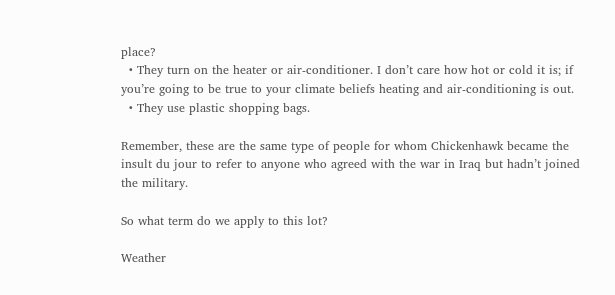place?
  • They turn on the heater or air-conditioner. I don’t care how hot or cold it is; if you’re going to be true to your climate beliefs heating and air-conditioning is out.
  • They use plastic shopping bags.

Remember, these are the same type of people for whom Chickenhawk became the insult du jour to refer to anyone who agreed with the war in Iraq but hadn’t joined the military.

So what term do we apply to this lot?

Weather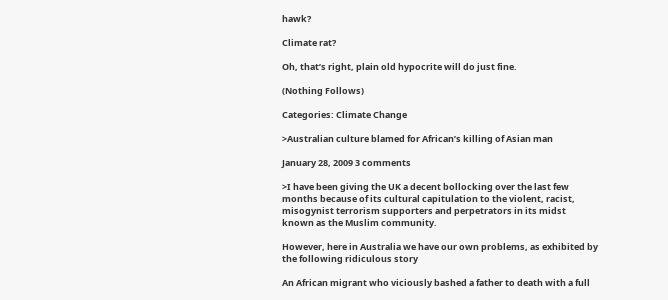hawk?

Climate rat?

Oh, that’s right, plain old hypocrite will do just fine.

(Nothing Follows)

Categories: Climate Change

>Australian culture blamed for African’s killing of Asian man

January 28, 2009 3 comments

>I have been giving the UK a decent bollocking over the last few months because of its cultural capitulation to the violent, racist, misogynist terrorism supporters and perpetrators in its midst known as the Muslim community.

However, here in Australia we have our own problems, as exhibited by the following ridiculous story

An African migrant who viciously bashed a father to death with a full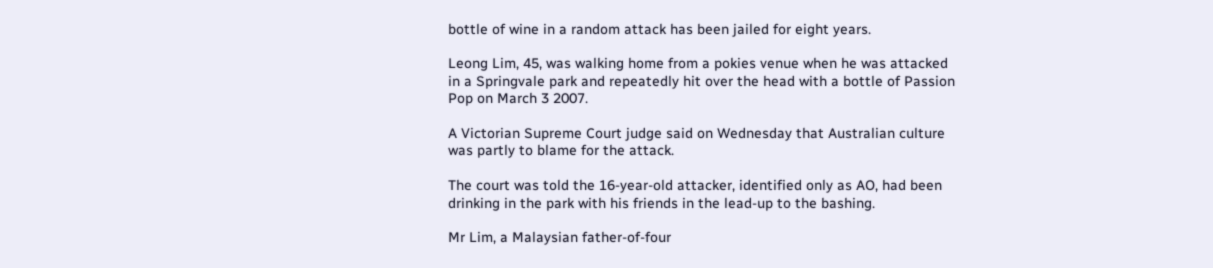bottle of wine in a random attack has been jailed for eight years.

Leong Lim, 45, was walking home from a pokies venue when he was attacked in a Springvale park and repeatedly hit over the head with a bottle of Passion Pop on March 3 2007.

A Victorian Supreme Court judge said on Wednesday that Australian culture was partly to blame for the attack.

The court was told the 16-year-old attacker, identified only as AO, had been drinking in the park with his friends in the lead-up to the bashing.

Mr Lim, a Malaysian father-of-four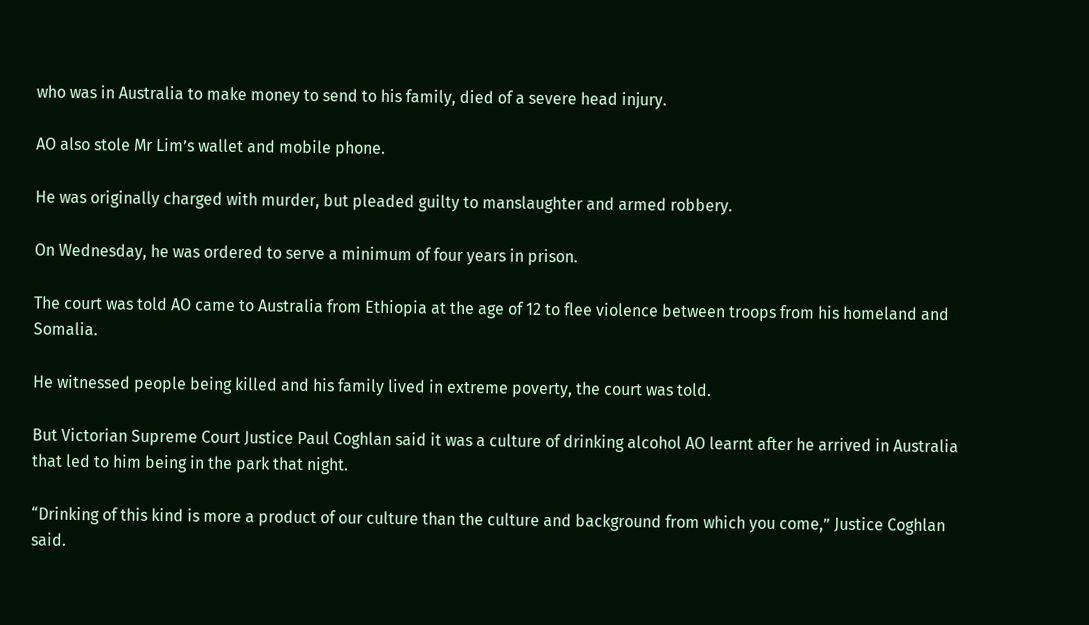who was in Australia to make money to send to his family, died of a severe head injury.

AO also stole Mr Lim’s wallet and mobile phone.

He was originally charged with murder, but pleaded guilty to manslaughter and armed robbery.

On Wednesday, he was ordered to serve a minimum of four years in prison.

The court was told AO came to Australia from Ethiopia at the age of 12 to flee violence between troops from his homeland and Somalia.

He witnessed people being killed and his family lived in extreme poverty, the court was told.

But Victorian Supreme Court Justice Paul Coghlan said it was a culture of drinking alcohol AO learnt after he arrived in Australia that led to him being in the park that night.

“Drinking of this kind is more a product of our culture than the culture and background from which you come,” Justice Coghlan said.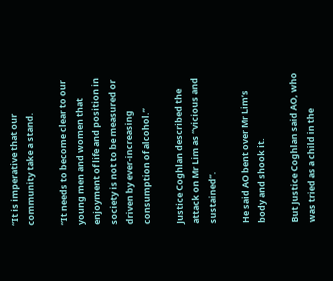“It is imperative that our community take a stand.

“It needs to become clear to our young men and women that enjoyment of life and position in society is not to be measured or driven by ever-increasing consumption of alcohol.”

Justice Coghlan described the attack on Mr Lim as “vicious and sustained”.

He said AO bent over Mr Lim’s body and shook it.

But Justice Coghlan said AO, who was tried as a child in the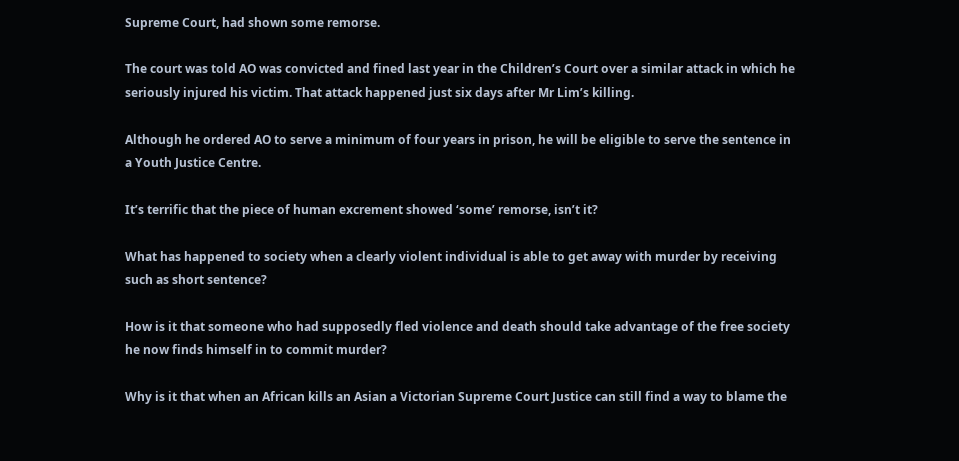Supreme Court, had shown some remorse.

The court was told AO was convicted and fined last year in the Children’s Court over a similar attack in which he seriously injured his victim. That attack happened just six days after Mr Lim’s killing.

Although he ordered AO to serve a minimum of four years in prison, he will be eligible to serve the sentence in a Youth Justice Centre.

It’s terrific that the piece of human excrement showed ‘some’ remorse, isn’t it?

What has happened to society when a clearly violent individual is able to get away with murder by receiving such as short sentence?

How is it that someone who had supposedly fled violence and death should take advantage of the free society he now finds himself in to commit murder?

Why is it that when an African kills an Asian a Victorian Supreme Court Justice can still find a way to blame the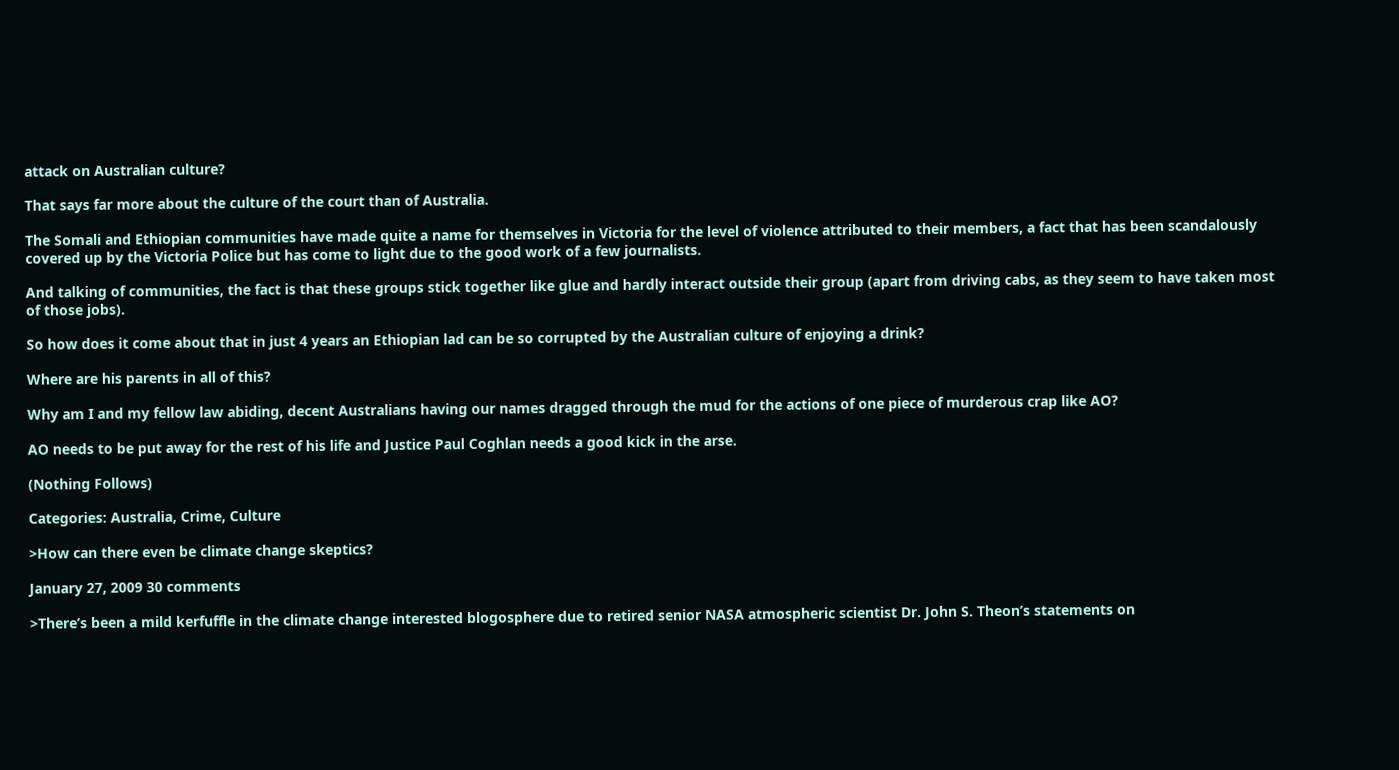attack on Australian culture?

That says far more about the culture of the court than of Australia.

The Somali and Ethiopian communities have made quite a name for themselves in Victoria for the level of violence attributed to their members, a fact that has been scandalously covered up by the Victoria Police but has come to light due to the good work of a few journalists.

And talking of communities, the fact is that these groups stick together like glue and hardly interact outside their group (apart from driving cabs, as they seem to have taken most of those jobs).

So how does it come about that in just 4 years an Ethiopian lad can be so corrupted by the Australian culture of enjoying a drink?

Where are his parents in all of this?

Why am I and my fellow law abiding, decent Australians having our names dragged through the mud for the actions of one piece of murderous crap like AO?

AO needs to be put away for the rest of his life and Justice Paul Coghlan needs a good kick in the arse.

(Nothing Follows)

Categories: Australia, Crime, Culture

>How can there even be climate change skeptics?

January 27, 2009 30 comments

>There’s been a mild kerfuffle in the climate change interested blogosphere due to retired senior NASA atmospheric scientist Dr. John S. Theon’s statements on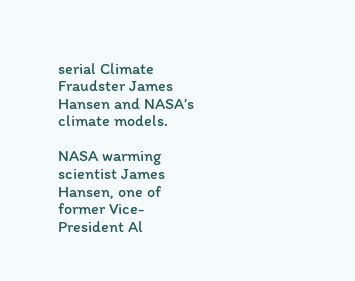serial Climate Fraudster James Hansen and NASA’s climate models.

NASA warming scientist James Hansen, one of former Vice-President Al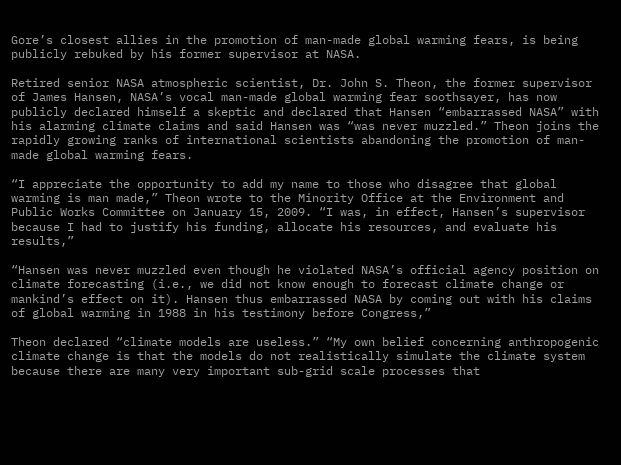Gore’s closest allies in the promotion of man-made global warming fears, is being publicly rebuked by his former supervisor at NASA.

Retired senior NASA atmospheric scientist, Dr. John S. Theon, the former supervisor of James Hansen, NASA’s vocal man-made global warming fear soothsayer, has now publicly declared himself a skeptic and declared that Hansen “embarrassed NASA” with his alarming climate claims and said Hansen was “was never muzzled.” Theon joins the rapidly growing ranks of international scientists abandoning the promotion of man-made global warming fears.

“I appreciate the opportunity to add my name to those who disagree that global warming is man made,” Theon wrote to the Minority Office at the Environment and Public Works Committee on January 15, 2009. “I was, in effect, Hansen’s supervisor because I had to justify his funding, allocate his resources, and evaluate his results,”

“Hansen was never muzzled even though he violated NASA’s official agency position on climate forecasting (i.e., we did not know enough to forecast climate change or mankind’s effect on it). Hansen thus embarrassed NASA by coming out with his claims of global warming in 1988 in his testimony before Congress,”

Theon declared “climate models are useless.” “My own belief concerning anthropogenic climate change is that the models do not realistically simulate the climate system because there are many very important sub-grid scale processes that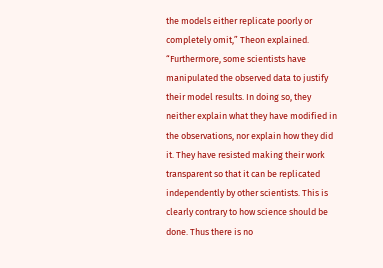the models either replicate poorly or completely omit,” Theon explained. “Furthermore, some scientists have manipulated the observed data to justify their model results. In doing so, they neither explain what they have modified in the observations, nor explain how they did it. They have resisted making their work transparent so that it can be replicated independently by other scientists. This is clearly contrary to how science should be done. Thus there is no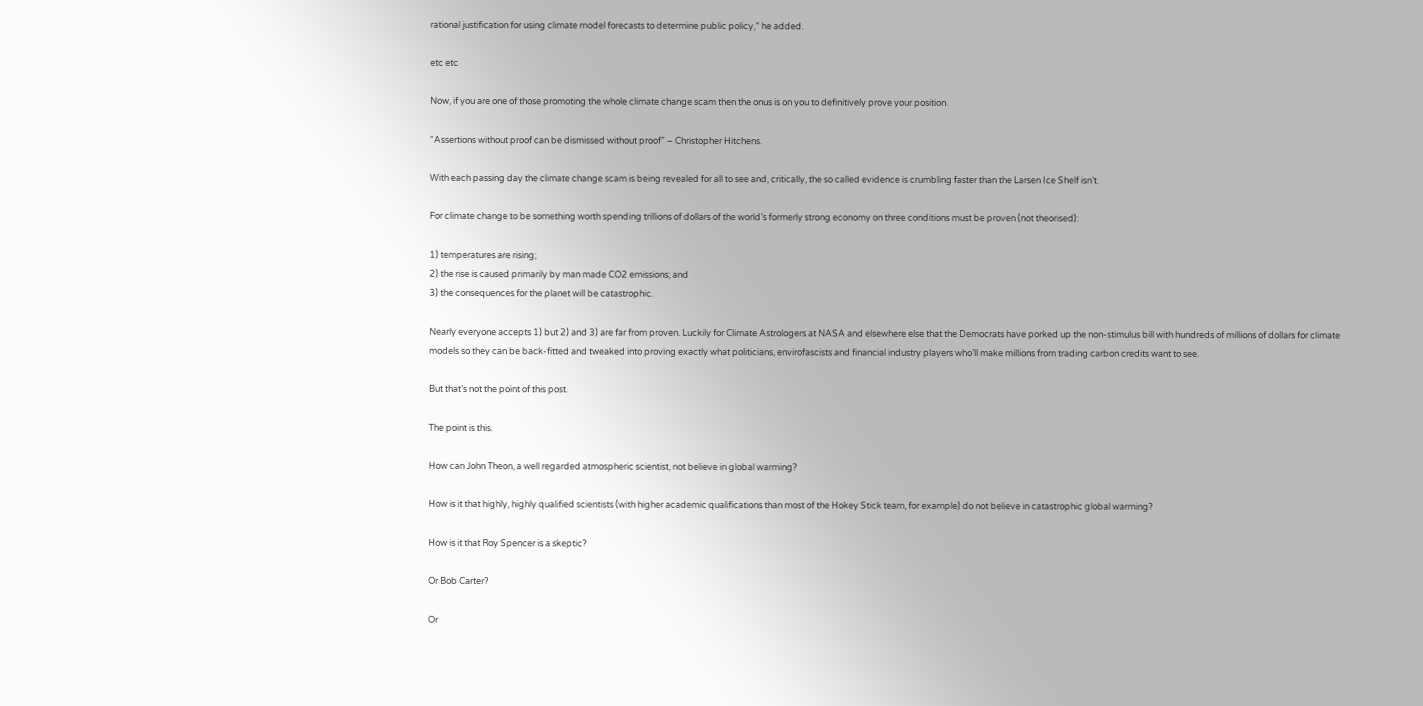rational justification for using climate model forecasts to determine public policy,” he added.

etc etc

Now, if you are one of those promoting the whole climate change scam then the onus is on you to definitively prove your position.

“Assertions without proof can be dismissed without proof” – Christopher Hitchens.

With each passing day the climate change scam is being revealed for all to see and, critically, the so called evidence is crumbling faster than the Larsen Ice Shelf isn’t.

For climate change to be something worth spending trillions of dollars of the world’s formerly strong economy on three conditions must be proven (not theorised):

1) temperatures are rising;
2) the rise is caused primarily by man made CO2 emissions; and
3) the consequences for the planet will be catastrophic.

Nearly everyone accepts 1) but 2) and 3) are far from proven. Luckily for Climate Astrologers at NASA and elsewhere else that the Democrats have porked up the non-stimulus bill with hundreds of millions of dollars for climate models so they can be back-fitted and tweaked into proving exactly what politicians, envirofascists and financial industry players who’ll make millions from trading carbon credits want to see.

But that’s not the point of this post.

The point is this.

How can John Theon, a well regarded atmospheric scientist, not believe in global warming?

How is it that highly, highly qualified scientists (with higher academic qualifications than most of the Hokey Stick team, for example) do not believe in catastrophic global warming?

How is it that Roy Spencer is a skeptic?

Or Bob Carter?

Or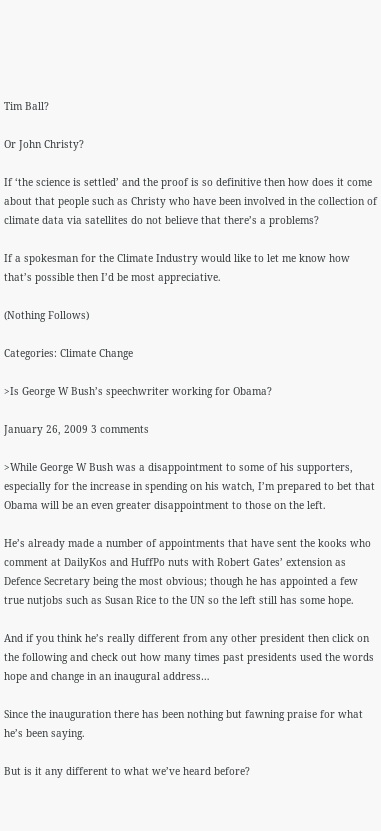Tim Ball?

Or John Christy?

If ‘the science is settled’ and the proof is so definitive then how does it come about that people such as Christy who have been involved in the collection of climate data via satellites do not believe that there’s a problems?

If a spokesman for the Climate Industry would like to let me know how that’s possible then I’d be most appreciative.

(Nothing Follows)

Categories: Climate Change

>Is George W Bush’s speechwriter working for Obama?

January 26, 2009 3 comments

>While George W Bush was a disappointment to some of his supporters, especially for the increase in spending on his watch, I’m prepared to bet that Obama will be an even greater disappointment to those on the left.

He’s already made a number of appointments that have sent the kooks who comment at DailyKos and HuffPo nuts with Robert Gates’ extension as Defence Secretary being the most obvious; though he has appointed a few true nutjobs such as Susan Rice to the UN so the left still has some hope.

And if you think he’s really different from any other president then click on the following and check out how many times past presidents used the words hope and change in an inaugural address…

Since the inauguration there has been nothing but fawning praise for what he’s been saying.

But is it any different to what we’ve heard before?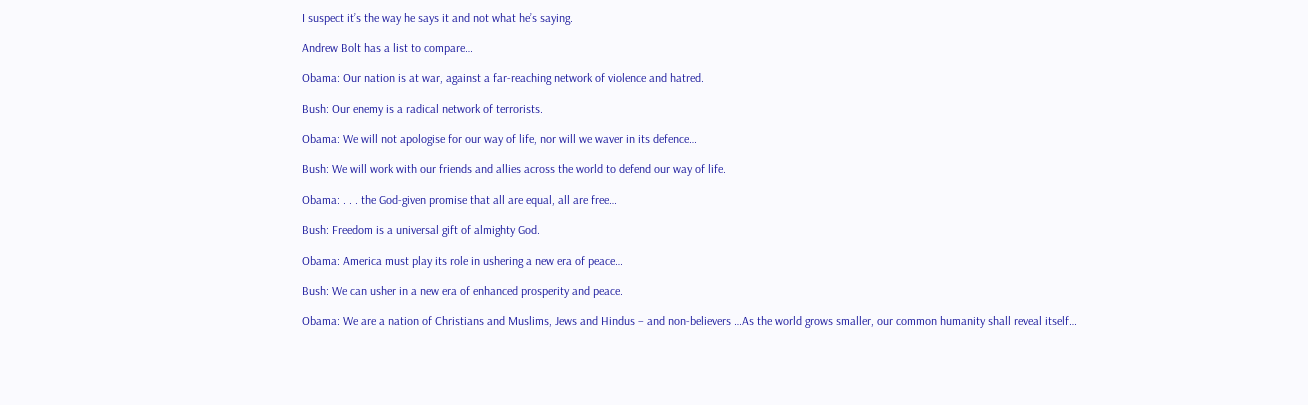I suspect it’s the way he says it and not what he’s saying.

Andrew Bolt has a list to compare…

Obama: Our nation is at war, against a far-reaching network of violence and hatred.

Bush: Our enemy is a radical network of terrorists.

Obama: We will not apologise for our way of life, nor will we waver in its defence…

Bush: We will work with our friends and allies across the world to defend our way of life.

Obama: . . . the God-given promise that all are equal, all are free…

Bush: Freedom is a universal gift of almighty God.

Obama: America must play its role in ushering a new era of peace…

Bush: We can usher in a new era of enhanced prosperity and peace.

Obama: We are a nation of Christians and Muslims, Jews and Hindus – and non-believers …As the world grows smaller, our common humanity shall reveal itself…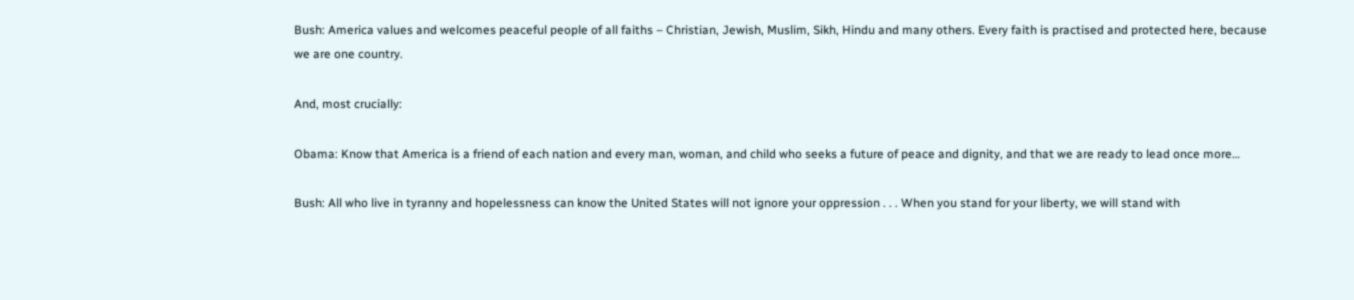Bush: America values and welcomes peaceful people of all faiths – Christian, Jewish, Muslim, Sikh, Hindu and many others. Every faith is practised and protected here, because we are one country.

And, most crucially:

Obama: Know that America is a friend of each nation and every man, woman, and child who seeks a future of peace and dignity, and that we are ready to lead once more…

Bush: All who live in tyranny and hopelessness can know the United States will not ignore your oppression . . . When you stand for your liberty, we will stand with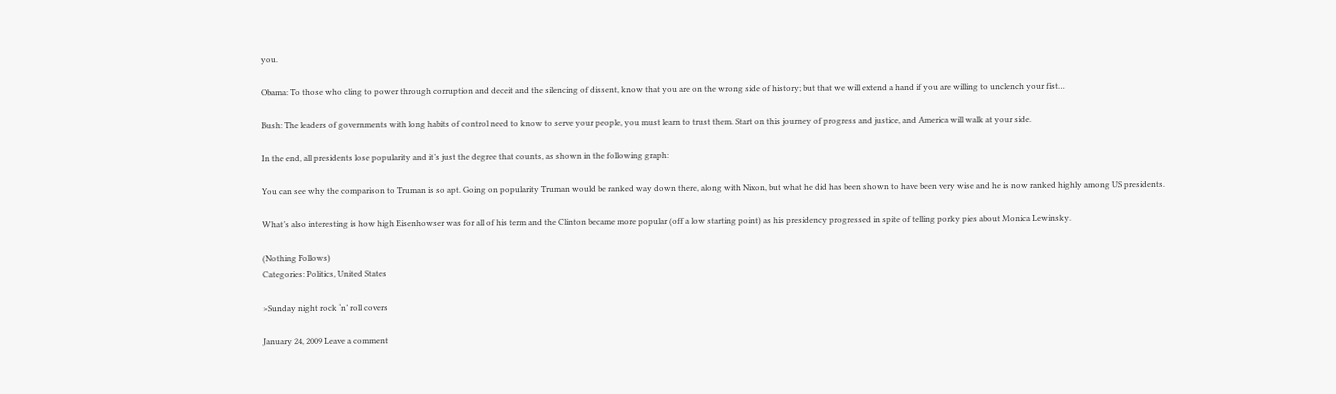you.

Obama: To those who cling to power through corruption and deceit and the silencing of dissent, know that you are on the wrong side of history; but that we will extend a hand if you are willing to unclench your fist…

Bush: The leaders of governments with long habits of control need to know to serve your people, you must learn to trust them. Start on this journey of progress and justice, and America will walk at your side.

In the end, all presidents lose popularity and it’s just the degree that counts, as shown in the following graph:

You can see why the comparison to Truman is so apt. Going on popularity Truman would be ranked way down there, along with Nixon, but what he did has been shown to have been very wise and he is now ranked highly among US presidents.

What’s also interesting is how high Eisenhowser was for all of his term and the Clinton became more popular (off a low starting point) as his presidency progressed in spite of telling porky pies about Monica Lewinsky.

(Nothing Follows)
Categories: Politics, United States

>Sunday night rock ‘n’ roll covers

January 24, 2009 Leave a comment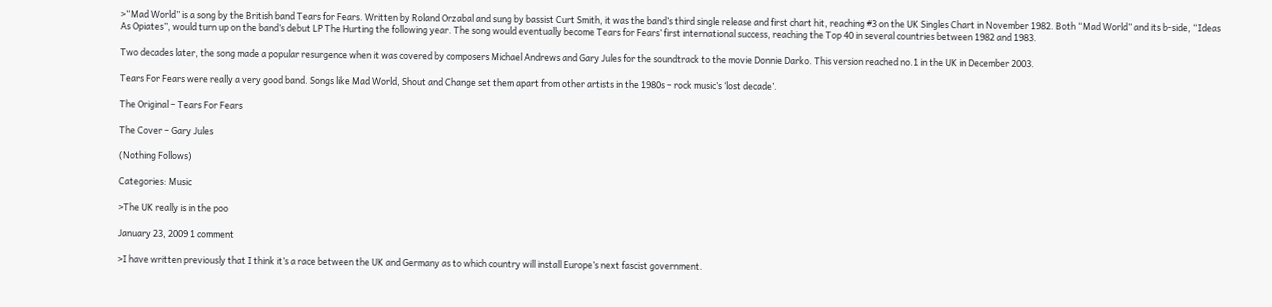>“Mad World” is a song by the British band Tears for Fears. Written by Roland Orzabal and sung by bassist Curt Smith, it was the band’s third single release and first chart hit, reaching #3 on the UK Singles Chart in November 1982. Both “Mad World” and its b-side, “Ideas As Opiates”, would turn up on the band’s debut LP The Hurting the following year. The song would eventually become Tears for Fears’ first international success, reaching the Top 40 in several countries between 1982 and 1983.

Two decades later, the song made a popular resurgence when it was covered by composers Michael Andrews and Gary Jules for the soundtrack to the movie Donnie Darko. This version reached no.1 in the UK in December 2003.

Tears For Fears were really a very good band. Songs like Mad World, Shout and Change set them apart from other artists in the 1980s – rock music’s ‘lost decade’.

The Original – Tears For Fears

The Cover – Gary Jules

(Nothing Follows)

Categories: Music

>The UK really is in the poo

January 23, 2009 1 comment

>I have written previously that I think it’s a race between the UK and Germany as to which country will install Europe’s next fascist government.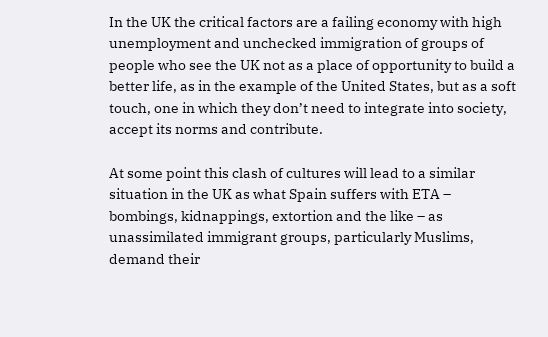In the UK the critical factors are a failing economy with high unemployment and unchecked immigration of groups of people who see the UK not as a place of opportunity to build a better life, as in the example of the United States, but as a soft touch, one in which they don’t need to integrate into society, accept its norms and contribute.

At some point this clash of cultures will lead to a similar situation in the UK as what Spain suffers with ETA – bombings, kidnappings, extortion and the like – as unassimilated immigrant groups, particularly Muslims, demand their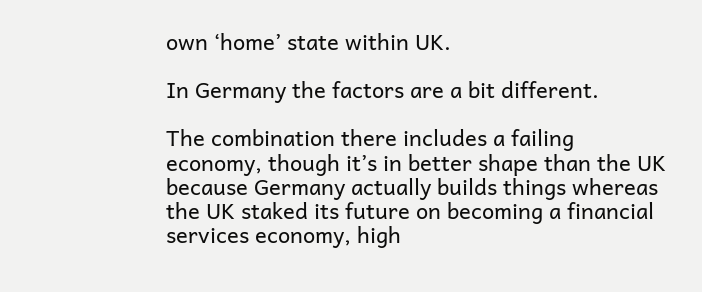own ‘home’ state within UK.

In Germany the factors are a bit different.

The combination there includes a failing economy, though it’s in better shape than the UK because Germany actually builds things whereas the UK staked its future on becoming a financial services economy, high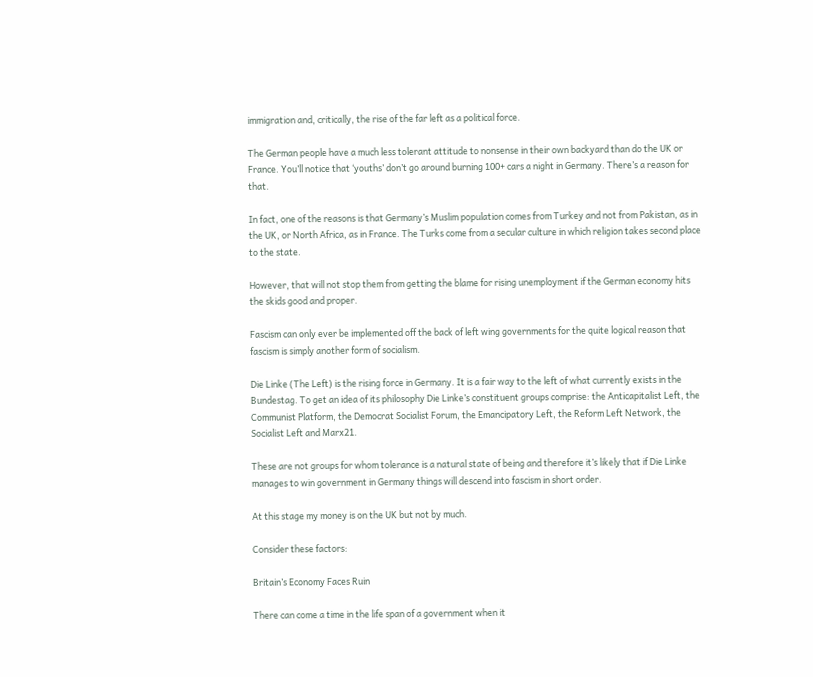immigration and, critically, the rise of the far left as a political force.

The German people have a much less tolerant attitude to nonsense in their own backyard than do the UK or France. You’ll notice that ‘youths’ don’t go around burning 100+ cars a night in Germany. There’s a reason for that.

In fact, one of the reasons is that Germany’s Muslim population comes from Turkey and not from Pakistan, as in the UK, or North Africa, as in France. The Turks come from a secular culture in which religion takes second place to the state.

However, that will not stop them from getting the blame for rising unemployment if the German economy hits the skids good and proper.

Fascism can only ever be implemented off the back of left wing governments for the quite logical reason that fascism is simply another form of socialism.

Die Linke (The Left) is the rising force in Germany. It is a fair way to the left of what currently exists in the Bundestag. To get an idea of its philosophy Die Linke’s constituent groups comprise: the Anticapitalist Left, the Communist Platform, the Democrat Socialist Forum, the Emancipatory Left, the Reform Left Network, the Socialist Left and Marx21.

These are not groups for whom tolerance is a natural state of being and therefore it’s likely that if Die Linke manages to win government in Germany things will descend into fascism in short order.

At this stage my money is on the UK but not by much.

Consider these factors:

Britain’s Economy Faces Ruin

There can come a time in the life span of a government when it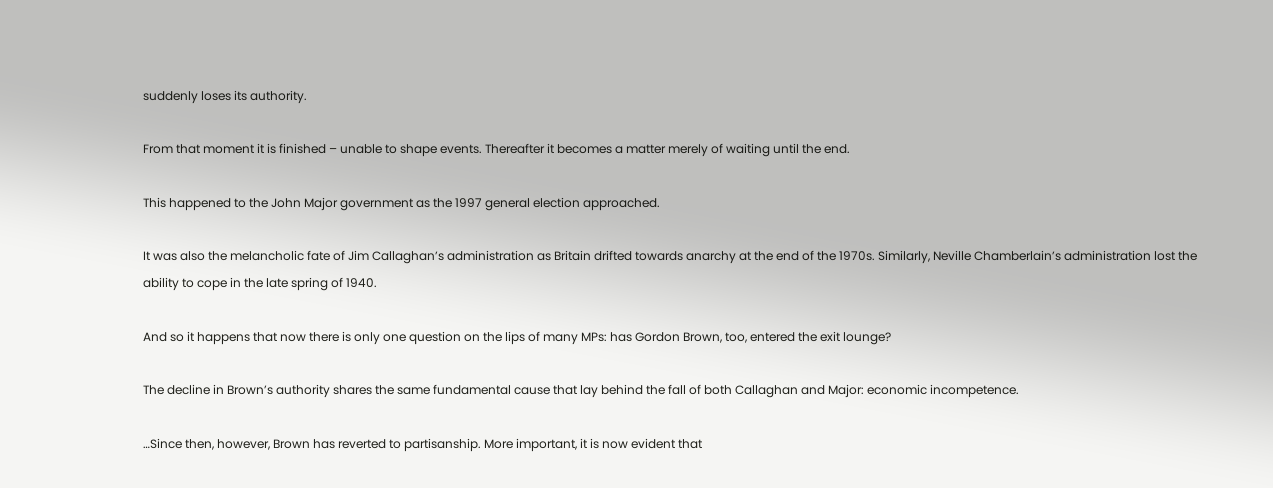suddenly loses its authority.

From that moment it is finished – unable to shape events. Thereafter it becomes a matter merely of waiting until the end.

This happened to the John Major government as the 1997 general election approached.

It was also the melancholic fate of Jim Callaghan’s administration as Britain drifted towards anarchy at the end of the 1970s. Similarly, Neville Chamberlain’s administration lost the ability to cope in the late spring of 1940.

And so it happens that now there is only one question on the lips of many MPs: has Gordon Brown, too, entered the exit lounge?

The decline in Brown’s authority shares the same fundamental cause that lay behind the fall of both Callaghan and Major: economic incompetence.

…Since then, however, Brown has reverted to partisanship. More important, it is now evident that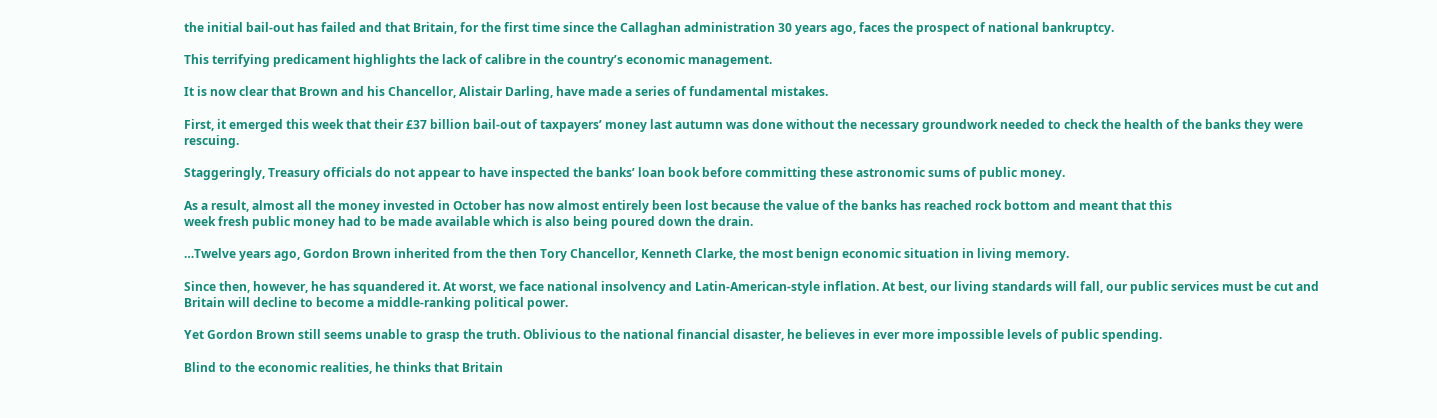the initial bail-out has failed and that Britain, for the first time since the Callaghan administration 30 years ago, faces the prospect of national bankruptcy.

This terrifying predicament highlights the lack of calibre in the country’s economic management.

It is now clear that Brown and his Chancellor, Alistair Darling, have made a series of fundamental mistakes.

First, it emerged this week that their £37 billion bail-out of taxpayers’ money last autumn was done without the necessary groundwork needed to check the health of the banks they were rescuing.

Staggeringly, Treasury officials do not appear to have inspected the banks’ loan book before committing these astronomic sums of public money.

As a result, almost all the money invested in October has now almost entirely been lost because the value of the banks has reached rock bottom and meant that this
week fresh public money had to be made available which is also being poured down the drain.

…Twelve years ago, Gordon Brown inherited from the then Tory Chancellor, Kenneth Clarke, the most benign economic situation in living memory.

Since then, however, he has squandered it. At worst, we face national insolvency and Latin-American-style inflation. At best, our living standards will fall, our public services must be cut and Britain will decline to become a middle-ranking political power.

Yet Gordon Brown still seems unable to grasp the truth. Oblivious to the national financial disaster, he believes in ever more impossible levels of public spending.

Blind to the economic realities, he thinks that Britain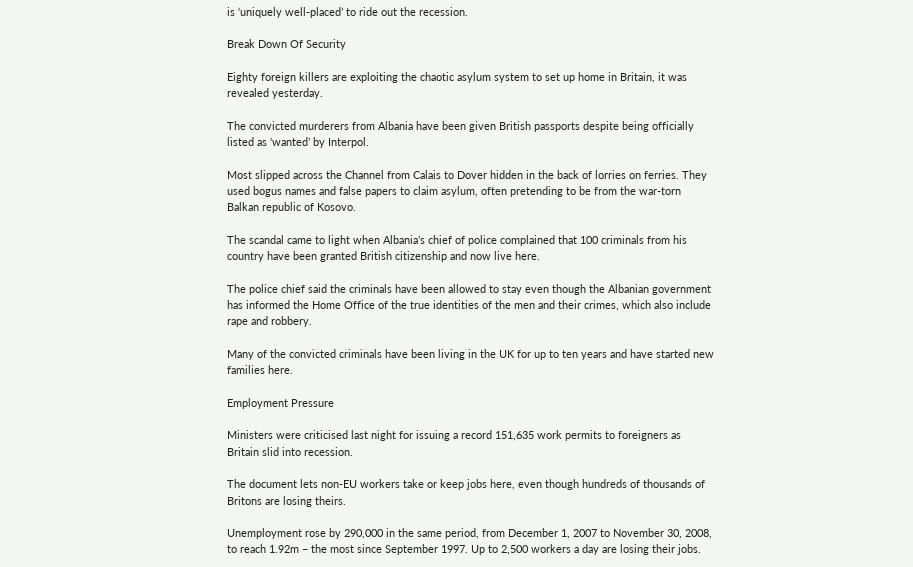is ‘uniquely well-placed’ to ride out the recession.

Break Down Of Security

Eighty foreign killers are exploiting the chaotic asylum system to set up home in Britain, it was revealed yesterday.

The convicted murderers from Albania have been given British passports despite being officially listed as ‘wanted’ by Interpol.

Most slipped across the Channel from Calais to Dover hidden in the back of lorries on ferries. They used bogus names and false papers to claim asylum, often pretending to be from the war-torn Balkan republic of Kosovo.

The scandal came to light when Albania’s chief of police complained that 100 criminals from his country have been granted British citizenship and now live here.

The police chief said the criminals have been allowed to stay even though the Albanian government has informed the Home Office of the true identities of the men and their crimes, which also include rape and robbery.

Many of the convicted criminals have been living in the UK for up to ten years and have started new families here.

Employment Pressure

Ministers were criticised last night for issuing a record 151,635 work permits to foreigners as Britain slid into recession.

The document lets non-EU workers take or keep jobs here, even though hundreds of thousands of Britons are losing theirs.

Unemployment rose by 290,000 in the same period, from December 1, 2007 to November 30, 2008, to reach 1.92m – the most since September 1997. Up to 2,500 workers a day are losing their jobs.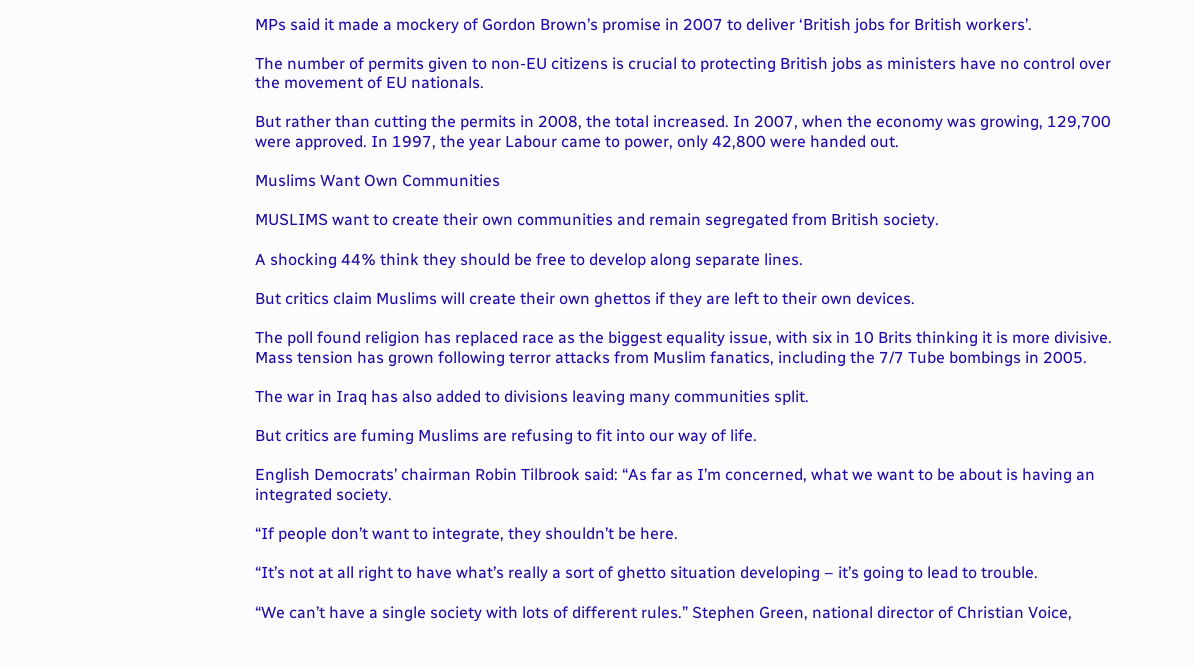MPs said it made a mockery of Gordon Brown’s promise in 2007 to deliver ‘British jobs for British workers’.

The number of permits given to non-EU citizens is crucial to protecting British jobs as ministers have no control over the movement of EU nationals.

But rather than cutting the permits in 2008, the total increased. In 2007, when the economy was growing, 129,700 were approved. In 1997, the year Labour came to power, only 42,800 were handed out.

Muslims Want Own Communities

MUSLIMS want to create their own communities and remain segregated from British society.

A shocking 44% think they should be free to develop along separate lines.

But critics claim Muslims will create their own ghettos if they are left to their own devices.

The poll found religion has replaced race as the biggest equality issue, with six in 10 Brits thinking it is more divisive. Mass tension has grown following terror attacks from Muslim fanatics, including the 7/7 Tube bombings in 2005.

The war in Iraq has also added to divisions leaving many communities split.

But critics are fuming Muslims are refusing to fit into our way of life.

English Democrats’ chairman Robin Tilbrook said: “As far as I’m concerned, what we want to be about is having an integrated society.

“If people don’t want to integrate, they shouldn’t be here.

“It’s not at all right to have what’s really a sort of ghetto situation developing – it’s going to lead to trouble.

“We can’t have a single society with lots of different rules.” Stephen Green, national director of Christian Voice,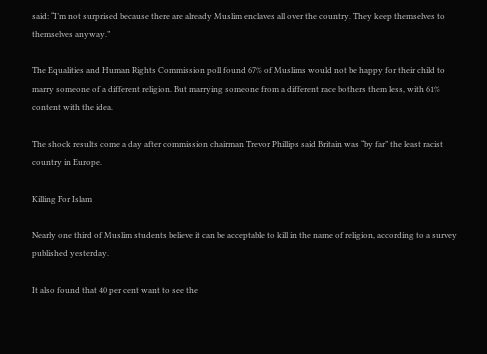said: “I’m not surprised because there are already Muslim enclaves all over the country. They keep themselves to themselves anyway.”

The Equalities and Human Rights Commission poll found 67% of Muslims would not be happy for their child to marry someone of a different religion. But marrying someone from a different race bothers them less, with 61% content with the idea.

The shock results come a day after commission chairman Trevor Phillips said Britain was “by far” the least racist country in Europe.

Killing For Islam

Nearly one third of Muslim students believe it can be acceptable to kill in the name of religion, according to a survey published yesterday.

It also found that 40 per cent want to see the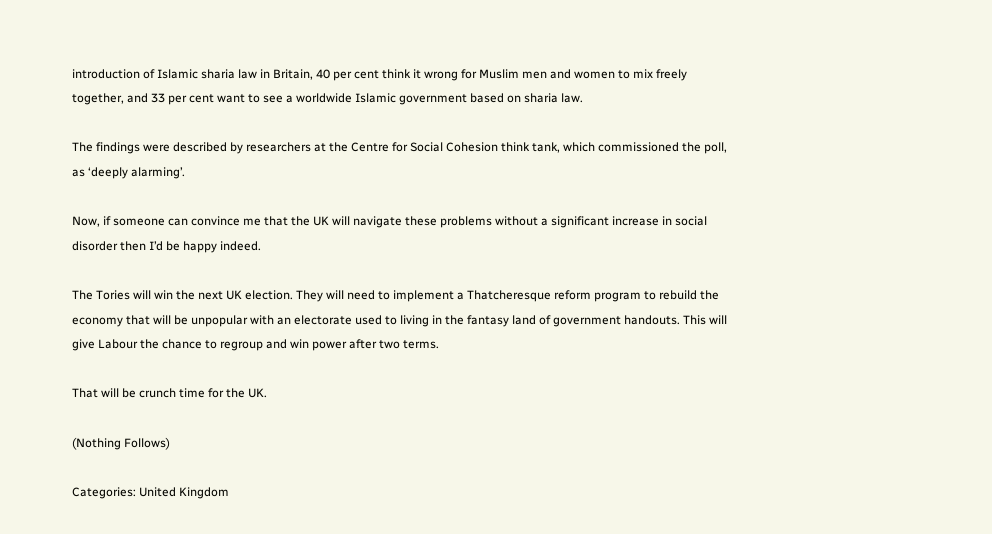introduction of Islamic sharia law in Britain, 40 per cent think it wrong for Muslim men and women to mix freely together, and 33 per cent want to see a worldwide Islamic government based on sharia law.

The findings were described by researchers at the Centre for Social Cohesion think tank, which commissioned the poll, as ‘deeply alarming’.

Now, if someone can convince me that the UK will navigate these problems without a significant increase in social disorder then I’d be happy indeed.

The Tories will win the next UK election. They will need to implement a Thatcheresque reform program to rebuild the economy that will be unpopular with an electorate used to living in the fantasy land of government handouts. This will give Labour the chance to regroup and win power after two terms.

That will be crunch time for the UK.

(Nothing Follows)

Categories: United Kingdom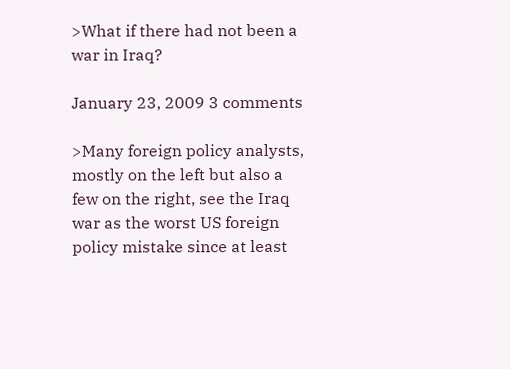>What if there had not been a war in Iraq?

January 23, 2009 3 comments

>Many foreign policy analysts, mostly on the left but also a few on the right, see the Iraq war as the worst US foreign policy mistake since at least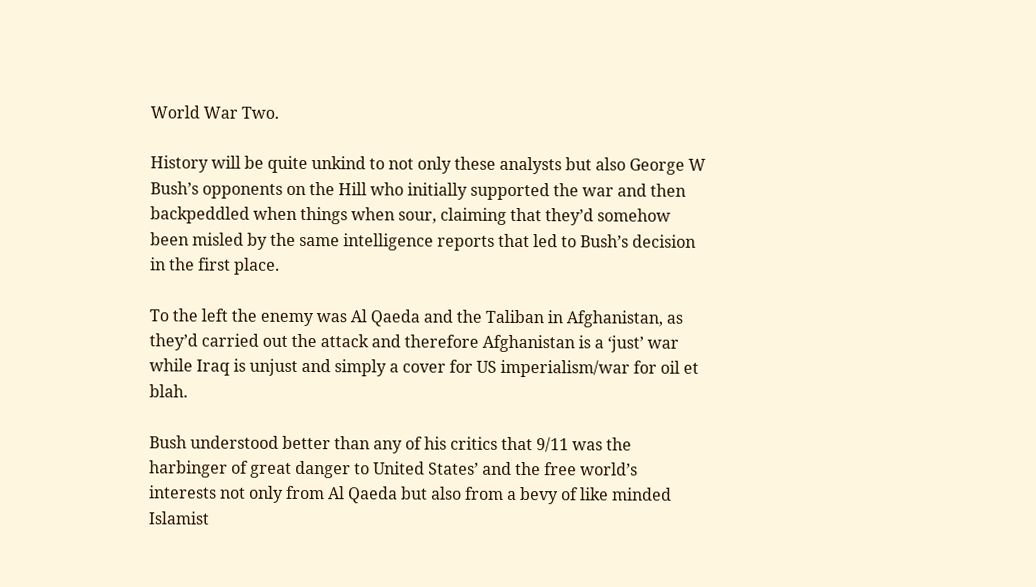World War Two.

History will be quite unkind to not only these analysts but also George W Bush’s opponents on the Hill who initially supported the war and then backpeddled when things when sour, claiming that they’d somehow been misled by the same intelligence reports that led to Bush’s decision in the first place.

To the left the enemy was Al Qaeda and the Taliban in Afghanistan, as they’d carried out the attack and therefore Afghanistan is a ‘just’ war while Iraq is unjust and simply a cover for US imperialism/war for oil et blah.

Bush understood better than any of his critics that 9/11 was the harbinger of great danger to United States’ and the free world’s interests not only from Al Qaeda but also from a bevy of like minded Islamist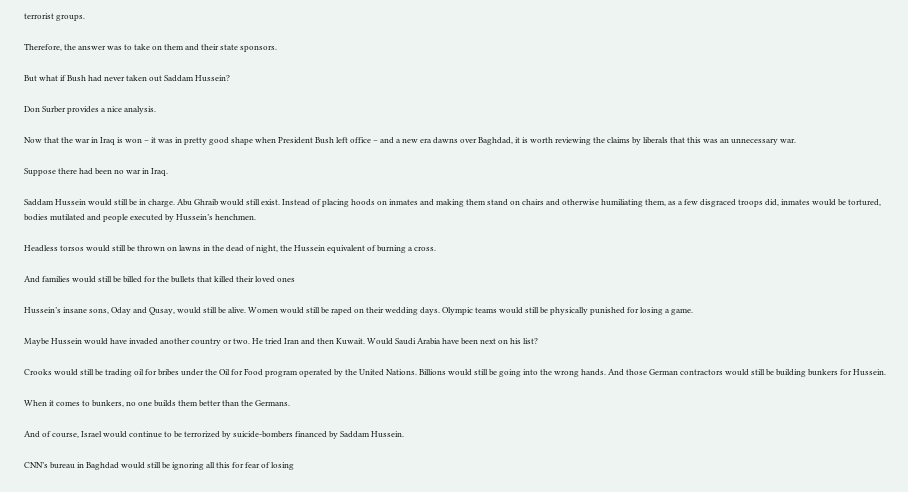terrorist groups.

Therefore, the answer was to take on them and their state sponsors.

But what if Bush had never taken out Saddam Hussein?

Don Surber provides a nice analysis.

Now that the war in Iraq is won – it was in pretty good shape when President Bush left office – and a new era dawns over Baghdad, it is worth reviewing the claims by liberals that this was an unnecessary war.

Suppose there had been no war in Iraq.

Saddam Hussein would still be in charge. Abu Ghraib would still exist. Instead of placing hoods on inmates and making them stand on chairs and otherwise humiliating them, as a few disgraced troops did, inmates would be tortured, bodies mutilated and people executed by Hussein’s henchmen.

Headless torsos would still be thrown on lawns in the dead of night, the Hussein equivalent of burning a cross.

And families would still be billed for the bullets that killed their loved ones

Hussein’s insane sons, Oday and Qusay, would still be alive. Women would still be raped on their wedding days. Olympic teams would still be physically punished for losing a game.

Maybe Hussein would have invaded another country or two. He tried Iran and then Kuwait. Would Saudi Arabia have been next on his list?

Crooks would still be trading oil for bribes under the Oil for Food program operated by the United Nations. Billions would still be going into the wrong hands. And those German contractors would still be building bunkers for Hussein.

When it comes to bunkers, no one builds them better than the Germans.

And of course, Israel would continue to be terrorized by suicide-bombers financed by Saddam Hussein.

CNN’s bureau in Baghdad would still be ignoring all this for fear of losing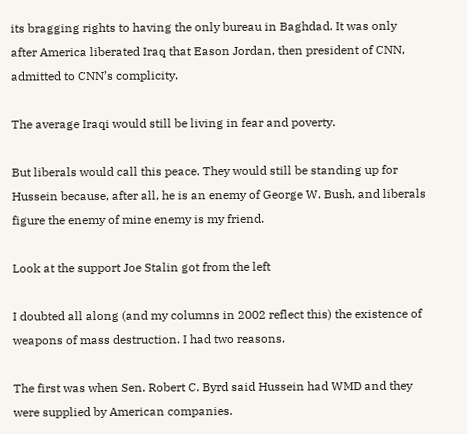its bragging rights to having the only bureau in Baghdad. It was only after America liberated Iraq that Eason Jordan, then president of CNN, admitted to CNN’s complicity.

The average Iraqi would still be living in fear and poverty.

But liberals would call this peace. They would still be standing up for Hussein because, after all, he is an enemy of George W. Bush, and liberals figure the enemy of mine enemy is my friend.

Look at the support Joe Stalin got from the left

I doubted all along (and my columns in 2002 reflect this) the existence of weapons of mass destruction. I had two reasons.

The first was when Sen. Robert C. Byrd said Hussein had WMD and they were supplied by American companies.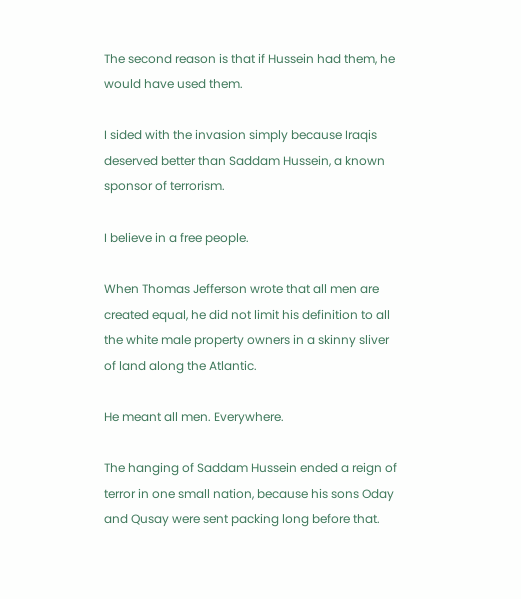The second reason is that if Hussein had them, he would have used them.

I sided with the invasion simply because Iraqis deserved better than Saddam Hussein, a known sponsor of terrorism.

I believe in a free people.

When Thomas Jefferson wrote that all men are created equal, he did not limit his definition to all the white male property owners in a skinny sliver of land along the Atlantic.

He meant all men. Everywhere.

The hanging of Saddam Hussein ended a reign of terror in one small nation, because his sons Oday and Qusay were sent packing long before that.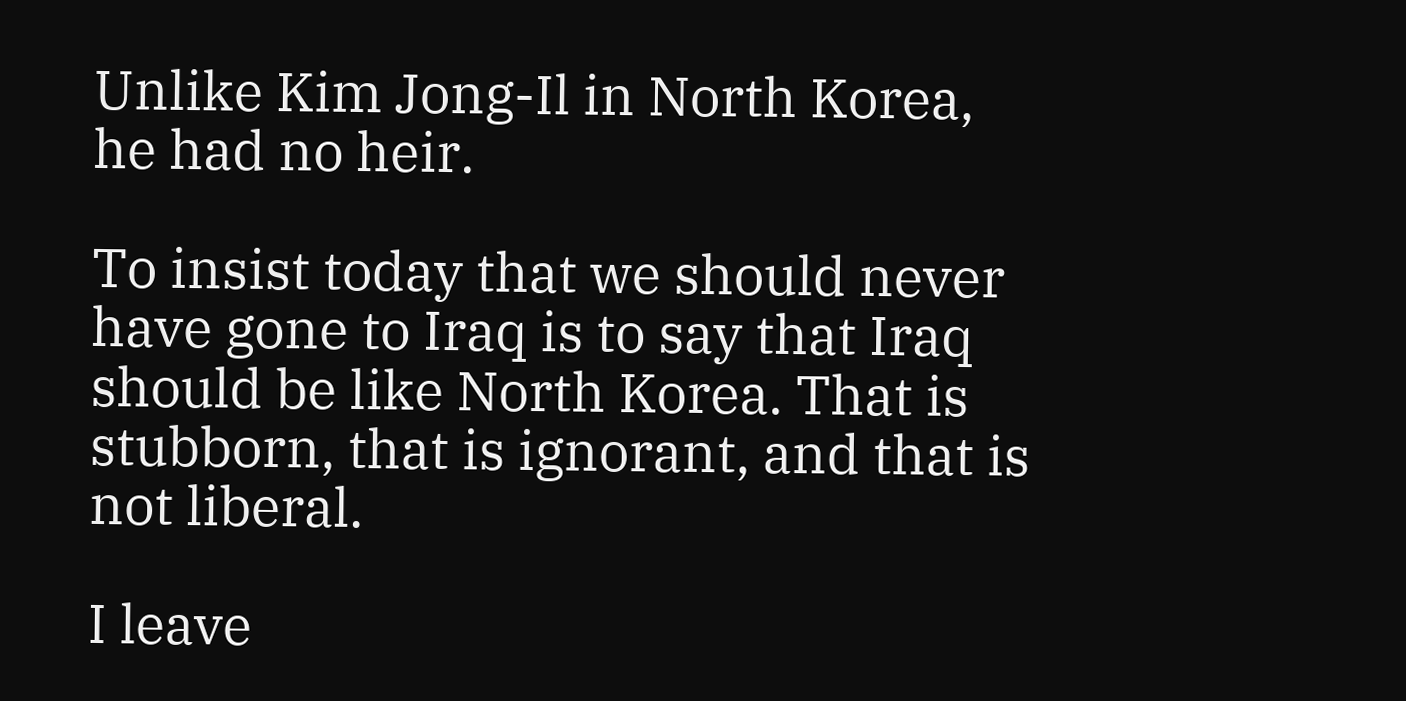Unlike Kim Jong-Il in North Korea, he had no heir.

To insist today that we should never have gone to Iraq is to say that Iraq should be like North Korea. That is stubborn, that is ignorant, and that is not liberal.

I leave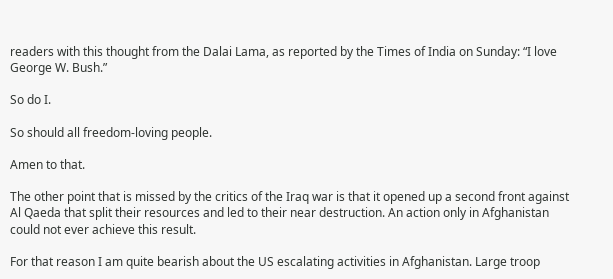readers with this thought from the Dalai Lama, as reported by the Times of India on Sunday: “I love George W. Bush.”

So do I.

So should all freedom-loving people.

Amen to that.

The other point that is missed by the critics of the Iraq war is that it opened up a second front against Al Qaeda that split their resources and led to their near destruction. An action only in Afghanistan could not ever achieve this result.

For that reason I am quite bearish about the US escalating activities in Afghanistan. Large troop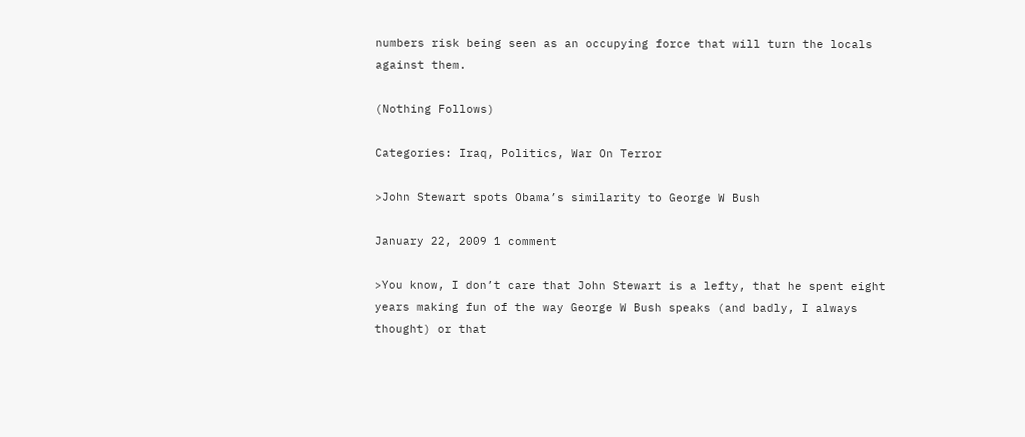numbers risk being seen as an occupying force that will turn the locals against them.

(Nothing Follows)

Categories: Iraq, Politics, War On Terror

>John Stewart spots Obama’s similarity to George W Bush

January 22, 2009 1 comment

>You know, I don’t care that John Stewart is a lefty, that he spent eight years making fun of the way George W Bush speaks (and badly, I always thought) or that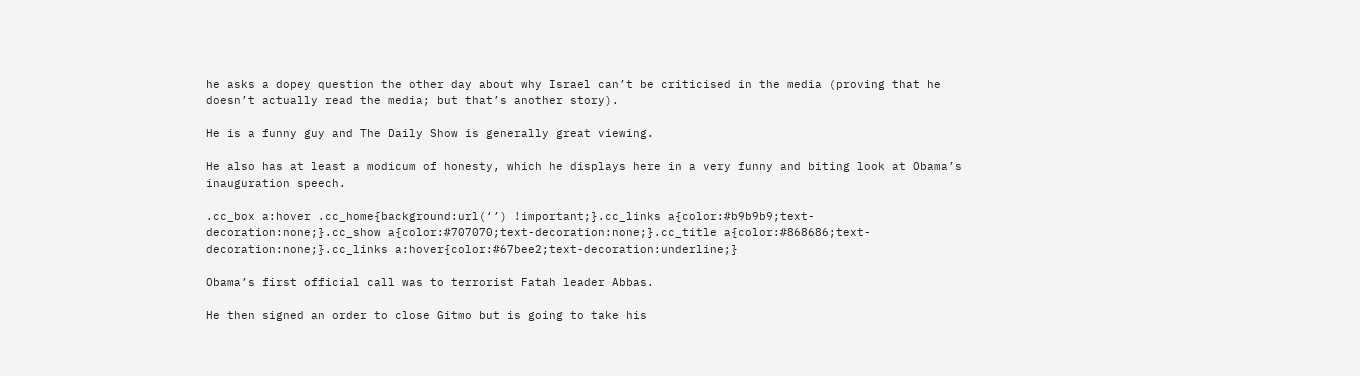he asks a dopey question the other day about why Israel can’t be criticised in the media (proving that he doesn’t actually read the media; but that’s another story).

He is a funny guy and The Daily Show is generally great viewing.

He also has at least a modicum of honesty, which he displays here in a very funny and biting look at Obama’s inauguration speech.

.cc_box a:hover .cc_home{background:url(‘’) !important;}.cc_links a{color:#b9b9b9;text-decoration:none;}.cc_show a{color:#707070;text-decoration:none;}.cc_title a{color:#868686;text-decoration:none;}.cc_links a:hover{color:#67bee2;text-decoration:underline;}

Obama’s first official call was to terrorist Fatah leader Abbas.

He then signed an order to close Gitmo but is going to take his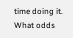time doing it. What odds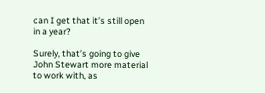can I get that it’s still open in a year?

Surely, that’s going to give John Stewart more material to work with, as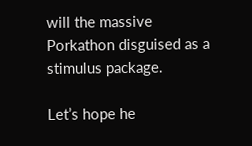will the massive Porkathon disguised as a stimulus package.

Let’s hope he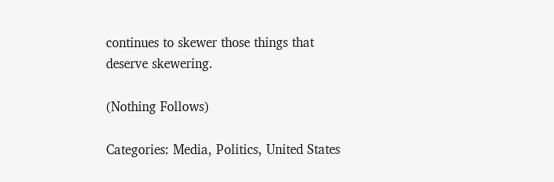continues to skewer those things that deserve skewering.

(Nothing Follows)

Categories: Media, Politics, United States